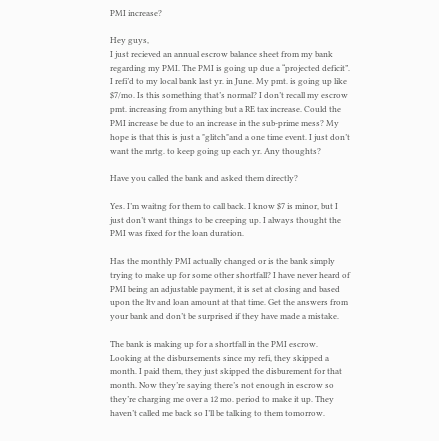PMI increase?

Hey guys,
I just recieved an annual escrow balance sheet from my bank regarding my PMI. The PMI is going up due a “projected deficit”. I refi’d to my local bank last yr. in June. My pmt. is going up like $7/mo. Is this something that’s normal? I don’t recall my escrow pmt. increasing from anything but a RE tax increase. Could the PMI increase be due to an increase in the sub-prime mess? My hope is that this is just a "glitch"and a one time event. I just don’t want the mrtg. to keep going up each yr. Any thoughts?

Have you called the bank and asked them directly?

Yes. I’m waitng for them to call back. I know $7 is minor, but I just don’t want things to be creeping up. I always thought the PMI was fixed for the loan duration.

Has the monthly PMI actually changed or is the bank simply trying to make up for some other shortfall? I have never heard of PMI being an adjustable payment, it is set at closing and based upon the ltv and loan amount at that time. Get the answers from your bank and don’t be surprised if they have made a mistake.

The bank is making up for a shortfall in the PMI escrow. Looking at the disbursements since my refi, they skipped a month. I paid them, they just skipped the disburement for that month. Now they’re saying there’s not enough in escrow so they’re charging me over a 12 mo. period to make it up. They haven’t called me back so I’ll be talking to them tomorrow.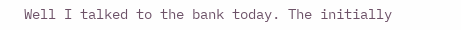Well I talked to the bank today. The initially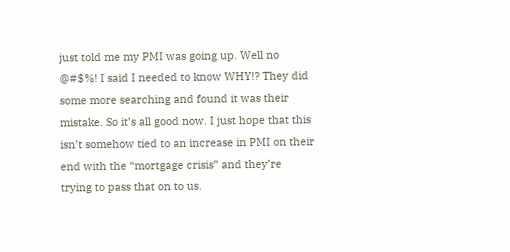just told me my PMI was going up. Well no @#$%! I said I needed to know WHY!? They did some more searching and found it was their mistake. So it’s all good now. I just hope that this isn’t somehow tied to an increase in PMI on their end with the “mortgage crisis” and they’re trying to pass that on to us.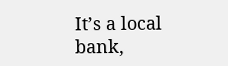It’s a local bank,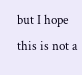but I hope this is not a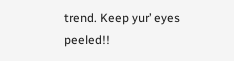trend. Keep yur’ eyes peeled!!